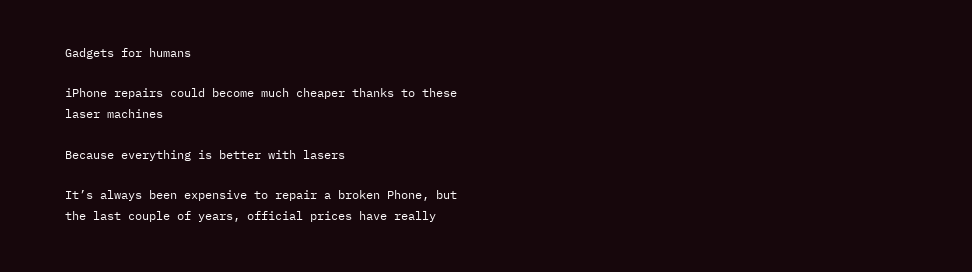Gadgets for humans

iPhone repairs could become much cheaper thanks to these laser machines

Because everything is better with lasers

It’s always been expensive to repair a broken Phone, but the last couple of years, official prices have really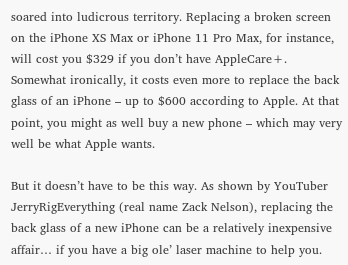soared into ludicrous territory. Replacing a broken screen on the iPhone XS Max or iPhone 11 Pro Max, for instance, will cost you $329 if you don’t have AppleCare+. Somewhat ironically, it costs even more to replace the back glass of an iPhone – up to $600 according to Apple. At that point, you might as well buy a new phone – which may very well be what Apple wants.

But it doesn’t have to be this way. As shown by YouTuber JerryRigEverything (real name Zack Nelson), replacing the back glass of a new iPhone can be a relatively inexpensive affair… if you have a big ole’ laser machine to help you.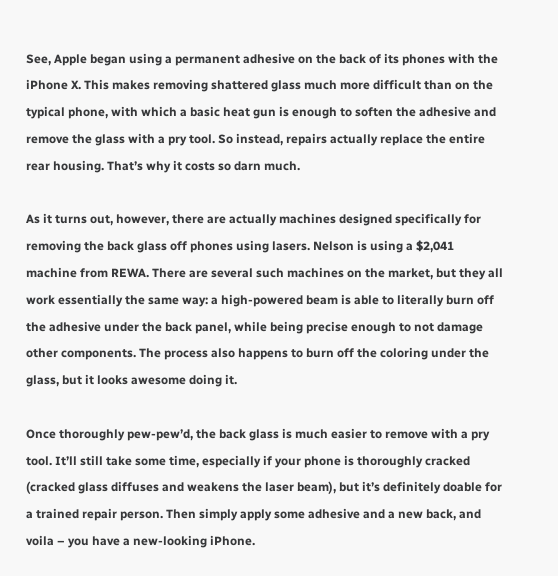See, Apple began using a permanent adhesive on the back of its phones with the iPhone X. This makes removing shattered glass much more difficult than on the typical phone, with which a basic heat gun is enough to soften the adhesive and remove the glass with a pry tool. So instead, repairs actually replace the entire rear housing. That’s why it costs so darn much.

As it turns out, however, there are actually machines designed specifically for removing the back glass off phones using lasers. Nelson is using a $2,041 machine from REWA. There are several such machines on the market, but they all work essentially the same way: a high-powered beam is able to literally burn off the adhesive under the back panel, while being precise enough to not damage other components. The process also happens to burn off the coloring under the glass, but it looks awesome doing it.

Once thoroughly pew-pew’d, the back glass is much easier to remove with a pry tool. It’ll still take some time, especially if your phone is thoroughly cracked (cracked glass diffuses and weakens the laser beam), but it’s definitely doable for a trained repair person. Then simply apply some adhesive and a new back, and voila – you have a new-looking iPhone.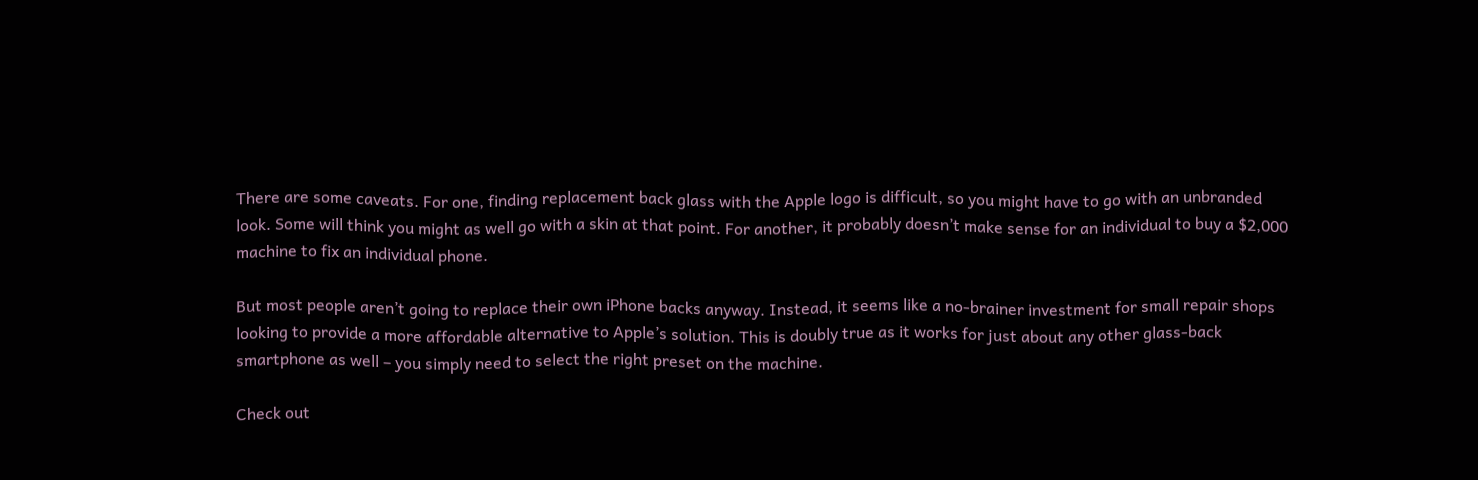There are some caveats. For one, finding replacement back glass with the Apple logo is difficult, so you might have to go with an unbranded look. Some will think you might as well go with a skin at that point. For another, it probably doesn’t make sense for an individual to buy a $2,000 machine to fix an individual phone.

But most people aren’t going to replace their own iPhone backs anyway. Instead, it seems like a no-brainer investment for small repair shops looking to provide a more affordable alternative to Apple’s solution. This is doubly true as it works for just about any other glass-back smartphone as well – you simply need to select the right preset on the machine.

Check out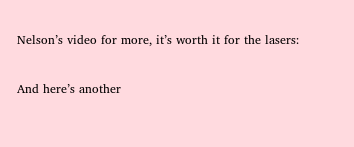Nelson’s video for more, it’s worth it for the lasers:

And here’s another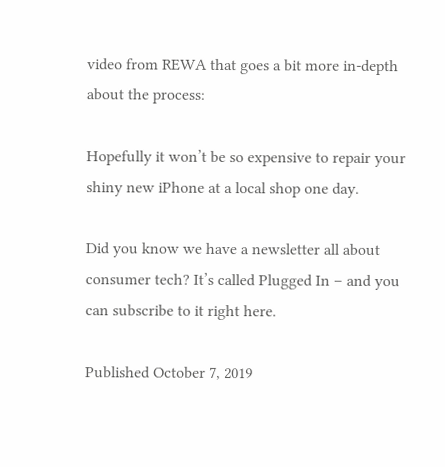video from REWA that goes a bit more in-depth about the process:

Hopefully it won’t be so expensive to repair your shiny new iPhone at a local shop one day.

Did you know we have a newsletter all about consumer tech? It’s called Plugged In – and you can subscribe to it right here.

Published October 7, 2019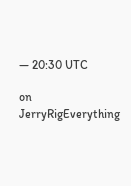— 20:30 UTC

on JerryRigEverything